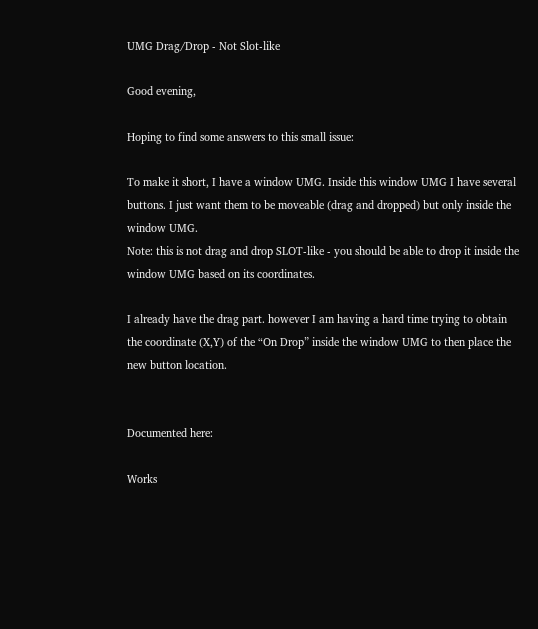UMG Drag/Drop - Not Slot-like

Good evening,

Hoping to find some answers to this small issue:

To make it short, I have a window UMG. Inside this window UMG I have several buttons. I just want them to be moveable (drag and dropped) but only inside the window UMG.
Note: this is not drag and drop SLOT-like - you should be able to drop it inside the window UMG based on its coordinates.

I already have the drag part. however I am having a hard time trying to obtain the coordinate (X,Y) of the “On Drop” inside the window UMG to then place the new button location.


Documented here:

Works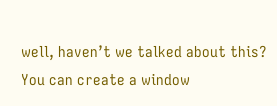well, haven’t we talked about this? You can create a window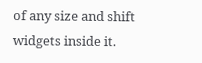of any size and shift widgets inside it.